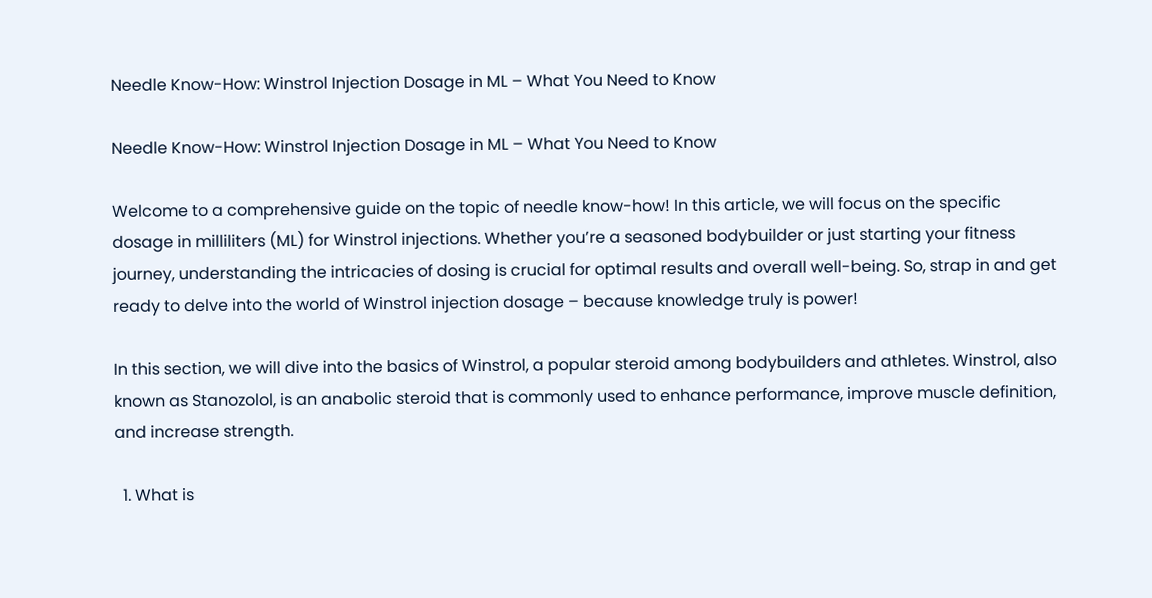Needle Know-How: Winstrol Injection Dosage in ML – What You Need to Know

Needle Know-How: Winstrol Injection Dosage in ML – What You Need to Know

Welcome to a comprehensive guide on the topic of needle know-how! In this article, we will focus on the specific dosage in milliliters (ML) for Winstrol injections. Whether you’re a seasoned bodybuilder or just starting your fitness journey, understanding the intricacies of dosing is crucial for optimal results and overall well-being. So, strap in and get ready to delve into the world of Winstrol injection dosage – because knowledge truly is power!

In this section, we will dive into the basics of Winstrol, a popular steroid among bodybuilders and athletes. Winstrol, also known as Stanozolol, is an anabolic steroid that is commonly used to enhance performance, improve muscle definition, and increase strength.

  1. What is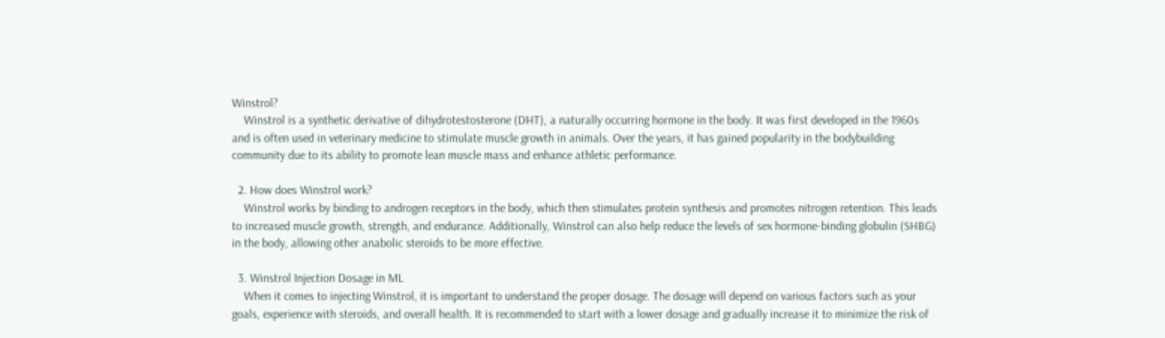Winstrol?
    Winstrol is a synthetic derivative of dihydrotestosterone (DHT), a naturally occurring hormone in the body. It was first developed in the 1960s and is often used in veterinary medicine to stimulate muscle growth in animals. Over the years, it has gained popularity in the bodybuilding community due to its ability to promote lean muscle mass and enhance athletic performance.

  2. How does Winstrol work?
    Winstrol works by binding to androgen receptors in the body, which then stimulates protein synthesis and promotes nitrogen retention. This leads to increased muscle growth, strength, and endurance. Additionally, Winstrol can also help reduce the levels of sex hormone-binding globulin (SHBG) in the body, allowing other anabolic steroids to be more effective.

  3. Winstrol Injection Dosage in ML
    When it comes to injecting Winstrol, it is important to understand the proper dosage. The dosage will depend on various factors such as your goals, experience with steroids, and overall health. It is recommended to start with a lower dosage and gradually increase it to minimize the risk of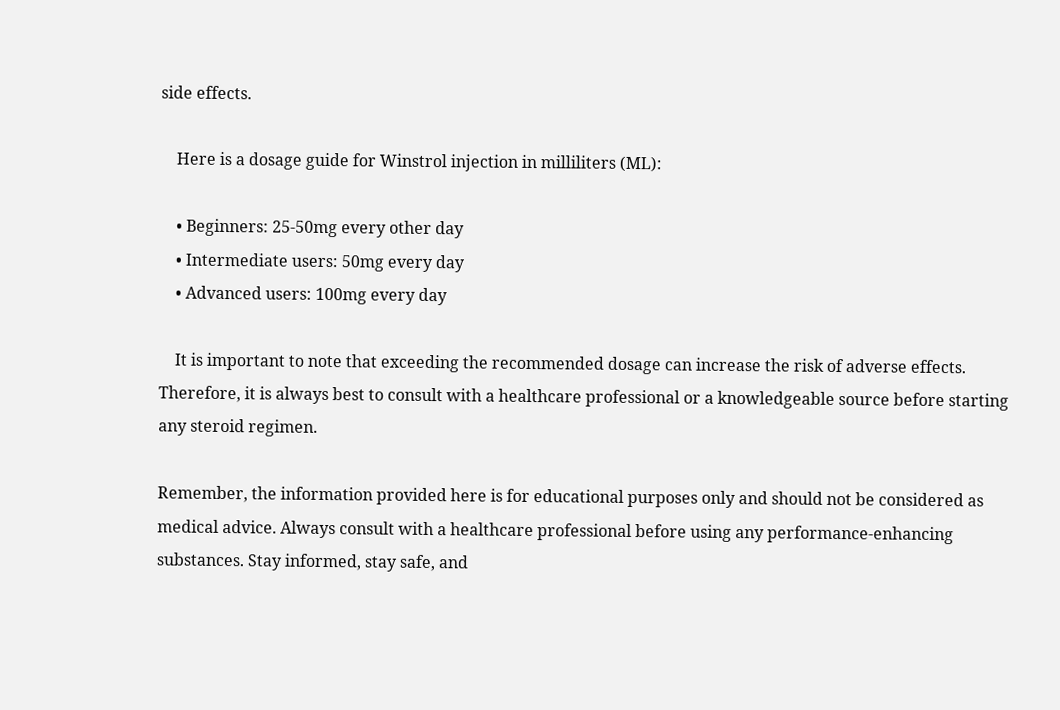side effects.

    Here is a dosage guide for Winstrol injection in milliliters (ML):

    • Beginners: 25-50mg every other day
    • Intermediate users: 50mg every day
    • Advanced users: 100mg every day

    It is important to note that exceeding the recommended dosage can increase the risk of adverse effects. Therefore, it is always best to consult with a healthcare professional or a knowledgeable source before starting any steroid regimen.

Remember, the information provided here is for educational purposes only and should not be considered as medical advice. Always consult with a healthcare professional before using any performance-enhancing substances. Stay informed, stay safe, and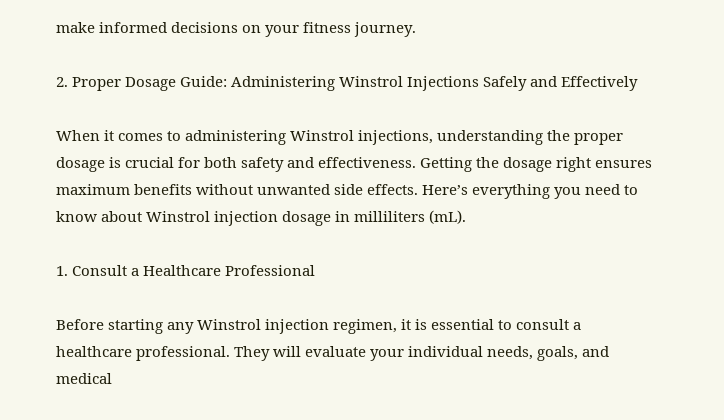make informed decisions on your fitness journey.

2. Proper Dosage Guide: Administering Winstrol Injections Safely and Effectively

When it comes to administering Winstrol injections, understanding the proper dosage is crucial for both safety and effectiveness. Getting the dosage right ensures maximum benefits without unwanted side effects. Here’s everything you need to know about Winstrol injection dosage in milliliters (mL).

1. Consult a Healthcare Professional

Before starting any Winstrol injection regimen, it is essential to consult a healthcare professional. They will evaluate your individual needs, goals, and medical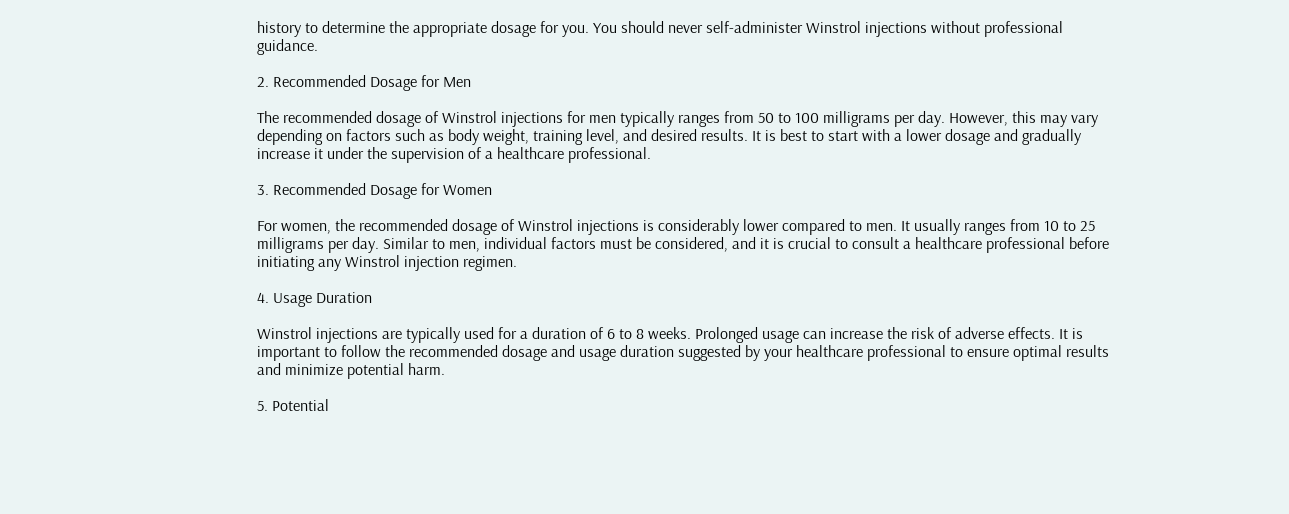history to determine the appropriate dosage for you. You should never self-administer Winstrol injections without professional guidance.

2. Recommended Dosage for Men

The recommended dosage of Winstrol injections for men typically ranges from 50 to 100 milligrams per day. However, this may vary depending on factors such as body weight, training level, and desired results. It is best to start with a lower dosage and gradually increase it under the supervision of a healthcare professional.

3. Recommended Dosage for Women

For women, the recommended dosage of Winstrol injections is considerably lower compared to men. It usually ranges from 10 to 25 milligrams per day. Similar to men, individual factors must be considered, and it is crucial to consult a healthcare professional before initiating any Winstrol injection regimen.

4. Usage Duration

Winstrol injections are typically used for a duration of 6 to 8 weeks. Prolonged usage can increase the risk of adverse effects. It is important to follow the recommended dosage and usage duration suggested by your healthcare professional to ensure optimal results and minimize potential harm.

5. Potential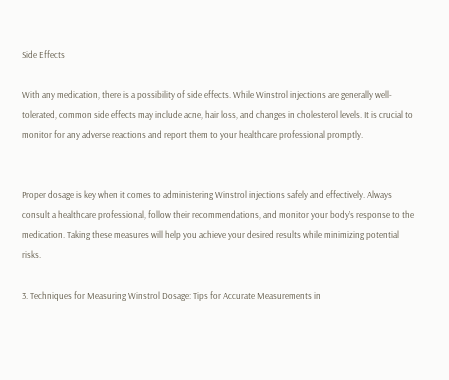Side Effects

With any medication, there is a possibility of side effects. While Winstrol injections are generally well-tolerated, common side effects may include acne, hair loss, and changes in cholesterol levels. It is crucial to monitor for any adverse reactions and report them to your healthcare professional promptly.


Proper dosage is key when it comes to administering Winstrol injections safely and effectively. Always consult a healthcare professional, follow their recommendations, and monitor your body’s response to the medication. Taking these measures will help you achieve your desired results while minimizing potential risks.

3. Techniques for Measuring Winstrol Dosage: Tips for Accurate Measurements in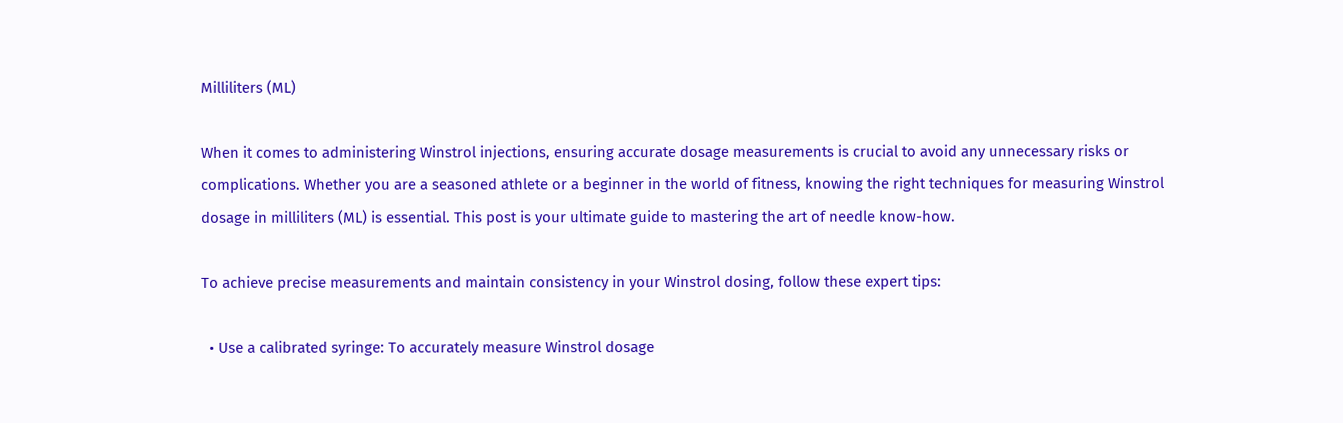Milliliters (ML)

When it comes to administering Winstrol injections, ensuring accurate dosage measurements is crucial to avoid any unnecessary risks or complications. Whether you are a seasoned athlete or a beginner in the world of fitness, knowing the right techniques for measuring Winstrol dosage in milliliters (ML) is essential. This post is your ultimate guide to mastering the art of needle know-how.

To achieve precise measurements and maintain consistency in your Winstrol dosing, follow these expert tips:

  • Use a calibrated syringe: To accurately measure Winstrol dosage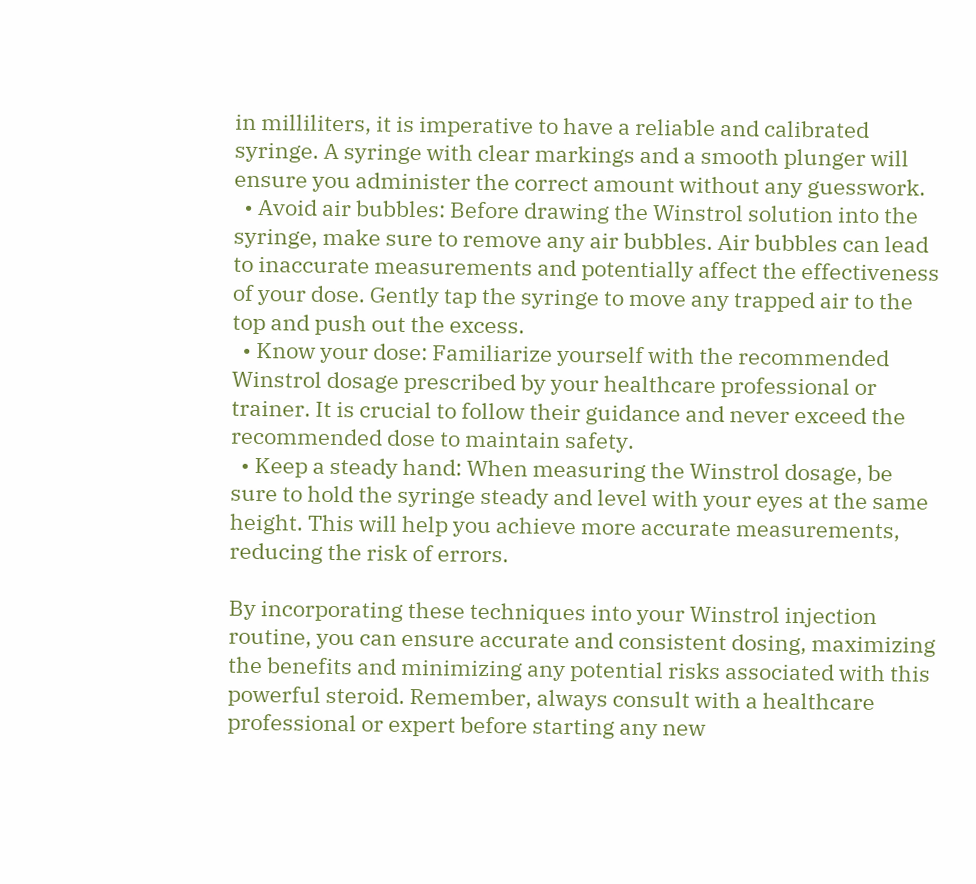in milliliters, it is imperative to have a reliable and calibrated syringe. A syringe with clear markings and a smooth plunger will ensure you administer the correct amount without any guesswork.
  • Avoid air bubbles: Before drawing the Winstrol solution into the syringe, make sure to remove any air bubbles. Air bubbles can lead to inaccurate measurements and potentially affect the effectiveness of your dose. Gently tap the syringe to move any trapped air to the top and push out the excess.
  • Know your dose: Familiarize yourself with the recommended Winstrol dosage prescribed by your healthcare professional or trainer. It is crucial to follow their guidance and never exceed the recommended dose to maintain safety.
  • Keep a steady hand: When measuring the Winstrol dosage, be sure to hold the syringe steady and level with your eyes at the same height. This will help you achieve more accurate measurements, reducing the risk of errors.

By incorporating these techniques into your Winstrol injection routine, you can ensure accurate and consistent dosing, maximizing the benefits and minimizing any potential risks associated with this powerful steroid. Remember, always consult with a healthcare professional or expert before starting any new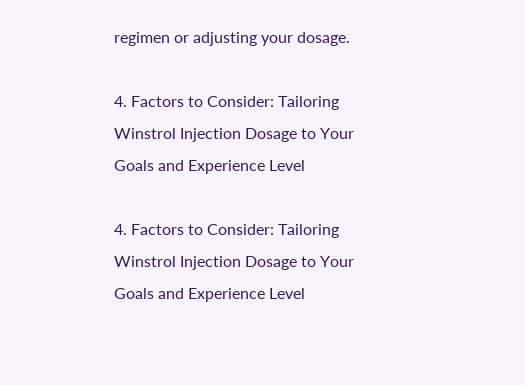regimen or adjusting your dosage.

4. Factors to Consider: Tailoring Winstrol Injection Dosage to Your Goals and Experience Level

4. Factors to Consider: Tailoring Winstrol Injection Dosage to Your Goals and Experience Level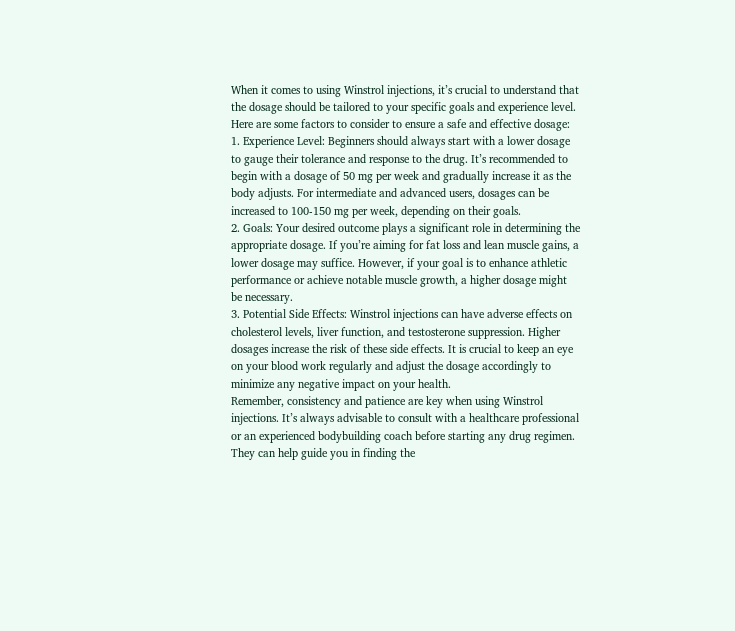When it comes to using Winstrol injections, it’s crucial to understand that the dosage should be tailored to your specific goals and experience level. Here are some factors to consider to ensure a safe and effective dosage:
1. Experience Level: Beginners should always start with a lower dosage to gauge their tolerance and response to the drug. It’s recommended to begin with a dosage of 50 mg per week and gradually increase it as the body adjusts. For intermediate and advanced users, dosages can be increased to 100-150 mg per week, depending on their goals.
2. Goals: Your desired outcome plays a significant role in determining the appropriate dosage. If you’re aiming for fat loss and lean muscle gains, a lower dosage may suffice. However, if your goal is to enhance athletic performance or achieve notable muscle growth, a higher dosage might be necessary.
3. Potential Side Effects: Winstrol injections can have adverse effects on cholesterol levels, liver function, and testosterone suppression. Higher dosages increase the risk of these side effects. It is crucial to keep an eye on your blood work regularly and adjust the dosage accordingly to minimize any negative impact on your health.
Remember, consistency and patience are key when using Winstrol injections. It’s always advisable to consult with a healthcare professional or an experienced bodybuilding coach before starting any drug regimen. They can help guide you in finding the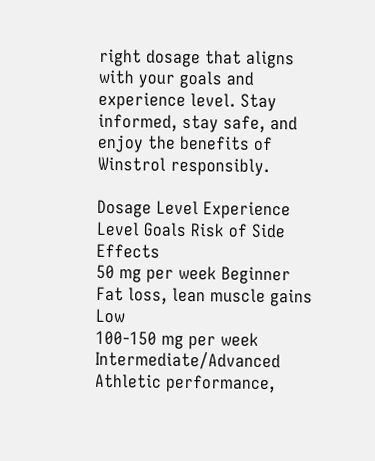right dosage that aligns with your goals and experience level. Stay informed, stay safe, and enjoy the benefits of Winstrol responsibly.

Dosage Level Experience Level Goals Risk of Side Effects
50 mg per week Beginner Fat loss, lean muscle gains Low
100-150 mg per week Intermediate/Advanced Athletic performance,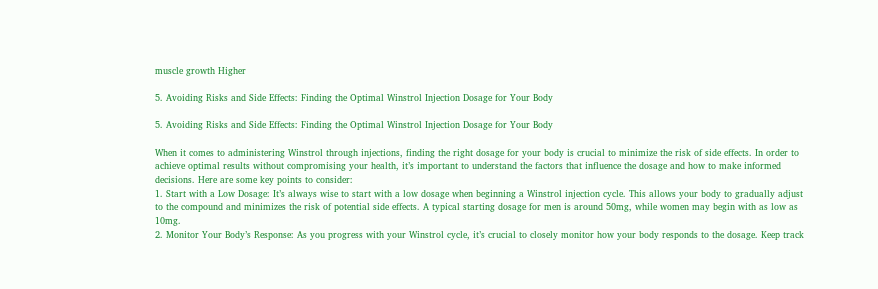muscle growth Higher

5. Avoiding Risks and Side Effects: Finding the Optimal Winstrol Injection Dosage for Your Body

5. Avoiding Risks and Side Effects: Finding the Optimal Winstrol Injection Dosage for Your Body

When it comes to administering Winstrol through injections, finding the right dosage for your body is crucial to minimize the risk of side effects. In order to achieve optimal results without compromising your health, it’s important to understand the factors that influence the dosage and how to make informed decisions. Here are some key points to consider:
1. Start with a Low Dosage: It’s always wise to start with a low dosage when beginning a Winstrol injection cycle. This allows your body to gradually adjust to the compound and minimizes the risk of potential side effects. A typical starting dosage for men is around 50mg, while women may begin with as low as 10mg.
2. Monitor Your Body’s Response: As you progress with your Winstrol cycle, it’s crucial to closely monitor how your body responds to the dosage. Keep track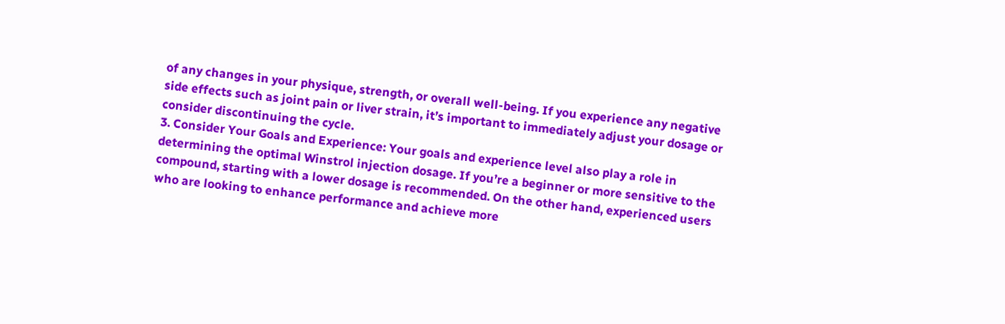of any changes in your physique, strength, or overall well-being. If you experience any negative side effects such as joint pain or liver strain, it’s important to immediately adjust your dosage or consider discontinuing the cycle.
3. Consider Your Goals and Experience: Your goals and experience level also play a role in determining the optimal Winstrol injection dosage. If you’re a beginner or more sensitive to the compound, starting with a lower dosage is recommended. On the other hand, experienced users who are looking to enhance performance and achieve more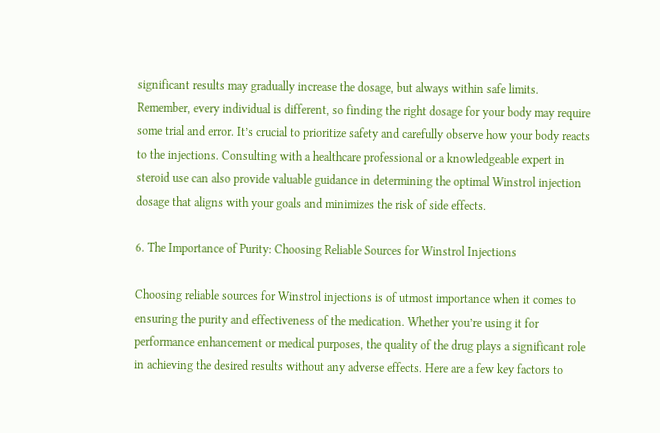significant results may gradually increase the dosage, but always within safe limits.
Remember, every individual is different, so finding the right dosage for your body may require some trial and error. It’s crucial to prioritize safety and carefully observe how your body reacts to the injections. Consulting with a healthcare professional or a knowledgeable expert in steroid use can also provide valuable guidance in determining the optimal Winstrol injection dosage that aligns with your goals and minimizes the risk of side effects.

6. The Importance of Purity: Choosing Reliable Sources for Winstrol Injections

Choosing reliable sources for Winstrol injections is of utmost importance when it comes to ensuring the purity and effectiveness of the medication. Whether you’re using it for performance enhancement or medical purposes, the quality of the drug plays a significant role in achieving the desired results without any adverse effects. Here are a few key factors to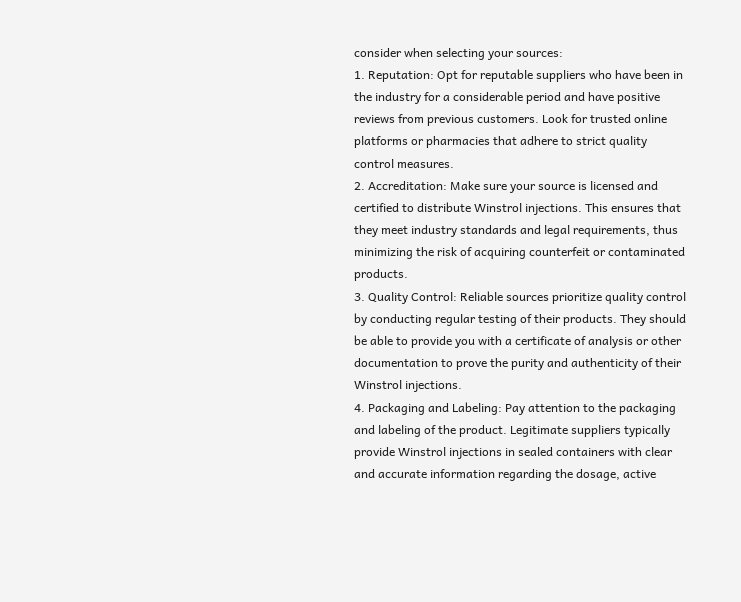consider when selecting your sources:
1. Reputation: Opt for reputable suppliers who have been in the industry for a considerable period and have positive reviews from previous customers. Look for trusted online platforms or pharmacies that adhere to strict quality control measures.
2. Accreditation: Make sure your source is licensed and certified to distribute Winstrol injections. This ensures that they meet industry standards and legal requirements, thus minimizing the risk of acquiring counterfeit or contaminated products.
3. Quality Control: Reliable sources prioritize quality control by conducting regular testing of their products. They should be able to provide you with a certificate of analysis or other documentation to prove the purity and authenticity of their Winstrol injections.
4. Packaging and Labeling: Pay attention to the packaging and labeling of the product. Legitimate suppliers typically provide Winstrol injections in sealed containers with clear and accurate information regarding the dosage, active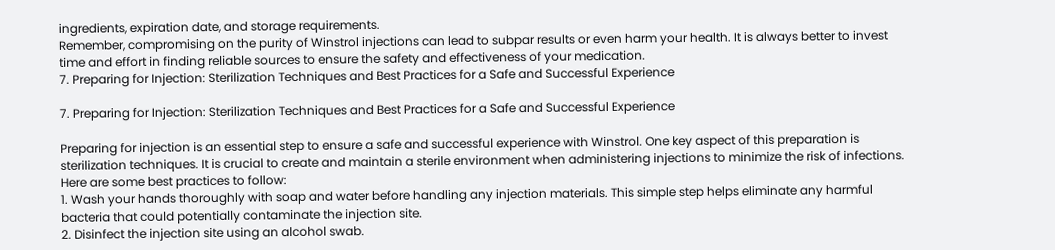ingredients, expiration date, and storage requirements.
Remember, compromising on the purity of Winstrol injections can lead to subpar results or even harm your health. It is always better to invest time and effort in finding reliable sources to ensure the safety and effectiveness of your medication.
7. Preparing for Injection: Sterilization Techniques and Best Practices for a Safe and Successful Experience

7. Preparing for Injection: Sterilization Techniques and Best Practices for a Safe and Successful Experience

Preparing for injection is an essential step to ensure a safe and successful experience with Winstrol. One key aspect of this preparation is sterilization techniques. It is crucial to create and maintain a sterile environment when administering injections to minimize the risk of infections. Here are some best practices to follow:
1. Wash your hands thoroughly with soap and water before handling any injection materials. This simple step helps eliminate any harmful bacteria that could potentially contaminate the injection site.
2. Disinfect the injection site using an alcohol swab.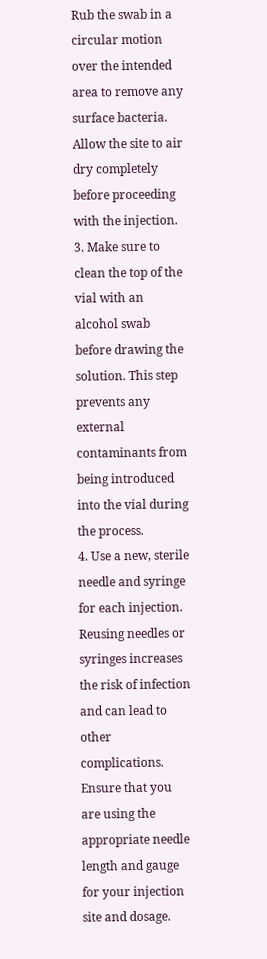Rub the swab in a circular motion over the intended area to remove any surface bacteria. Allow the site to air dry completely before proceeding with the injection.
3. Make sure to clean the top of the vial with an alcohol swab before drawing the solution. This step prevents any external contaminants from being introduced into the vial during the process.
4. Use a new, sterile needle and syringe for each injection. Reusing needles or syringes increases the risk of infection and can lead to other complications. Ensure that you are using the appropriate needle length and gauge for your injection site and dosage.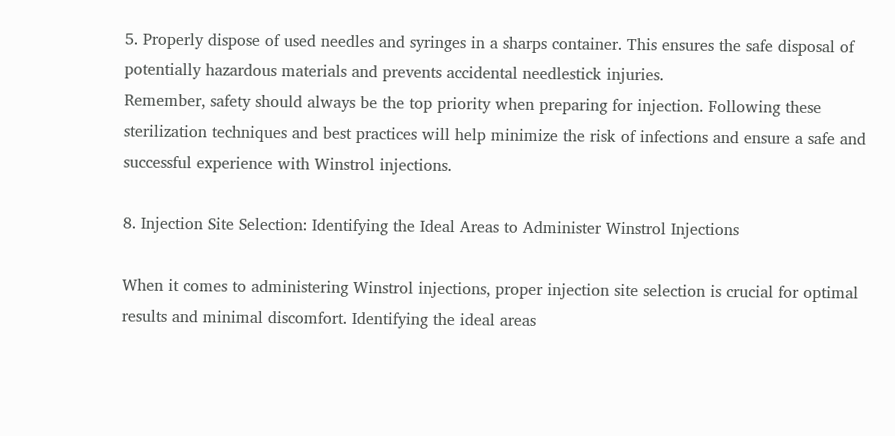5. Properly dispose of used needles and syringes in a sharps container. This ensures the safe disposal of potentially hazardous materials and prevents accidental needlestick injuries.
Remember, safety should always be the top priority when preparing for injection. Following these sterilization techniques and best practices will help minimize the risk of infections and ensure a safe and successful experience with Winstrol injections.

8. Injection Site Selection: Identifying the Ideal Areas to Administer Winstrol Injections

When it comes to administering Winstrol injections, proper injection site selection is crucial for optimal results and minimal discomfort. Identifying the ideal areas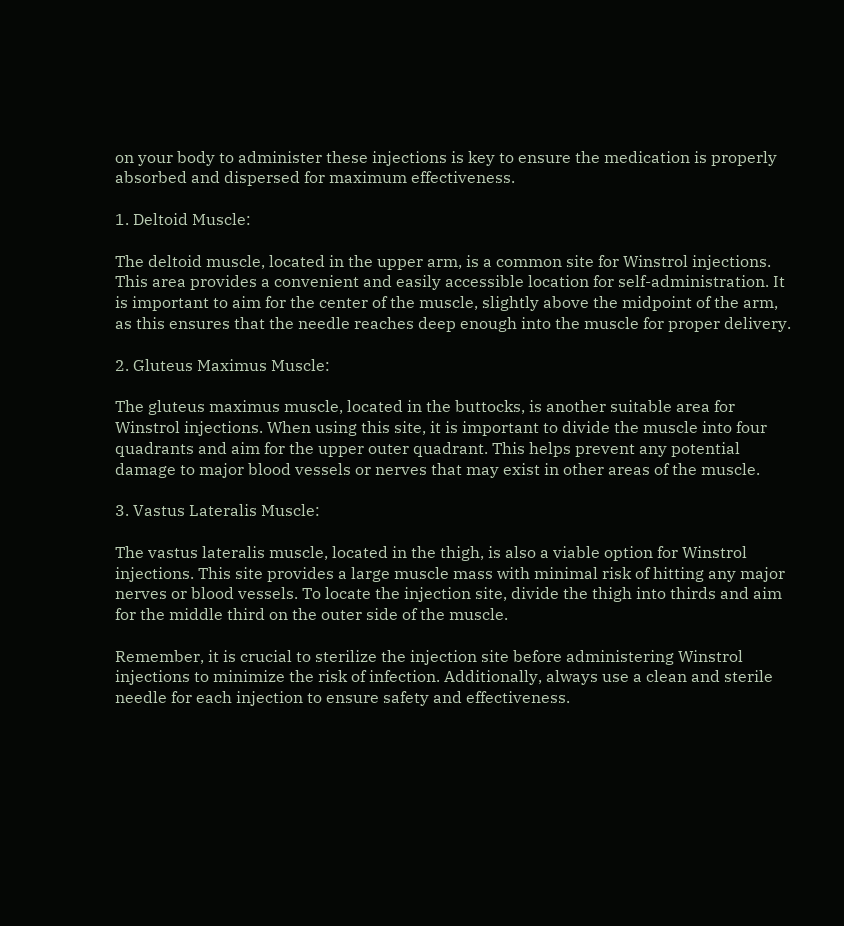on your body to administer these injections is key to ensure the medication is properly absorbed and dispersed for maximum effectiveness.

1. Deltoid Muscle:

The deltoid muscle, located in the upper arm, is a common site for Winstrol injections. This area provides a convenient and easily accessible location for self-administration. It is important to aim for the center of the muscle, slightly above the midpoint of the arm, as this ensures that the needle reaches deep enough into the muscle for proper delivery.

2. Gluteus Maximus Muscle:

The gluteus maximus muscle, located in the buttocks, is another suitable area for Winstrol injections. When using this site, it is important to divide the muscle into four quadrants and aim for the upper outer quadrant. This helps prevent any potential damage to major blood vessels or nerves that may exist in other areas of the muscle.

3. Vastus Lateralis Muscle:

The vastus lateralis muscle, located in the thigh, is also a viable option for Winstrol injections. This site provides a large muscle mass with minimal risk of hitting any major nerves or blood vessels. To locate the injection site, divide the thigh into thirds and aim for the middle third on the outer side of the muscle.

Remember, it is crucial to sterilize the injection site before administering Winstrol injections to minimize the risk of infection. Additionally, always use a clean and sterile needle for each injection to ensure safety and effectiveness.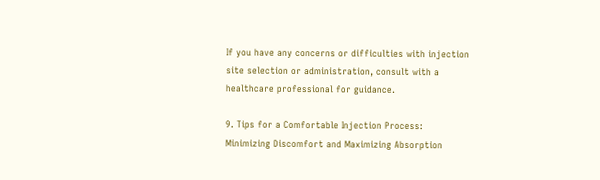If you have any concerns or difficulties with injection site selection or administration, consult with a healthcare professional for guidance.

9. Tips for a Comfortable Injection Process: Minimizing Discomfort and Maximizing Absorption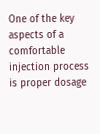One of the key aspects of a comfortable injection process is proper dosage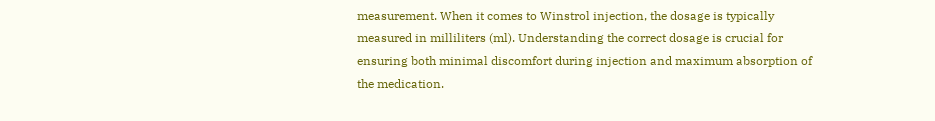measurement. When it comes to Winstrol injection, the dosage is typically measured in milliliters (ml). Understanding the correct dosage is crucial for ensuring both minimal discomfort during injection and maximum absorption of the medication.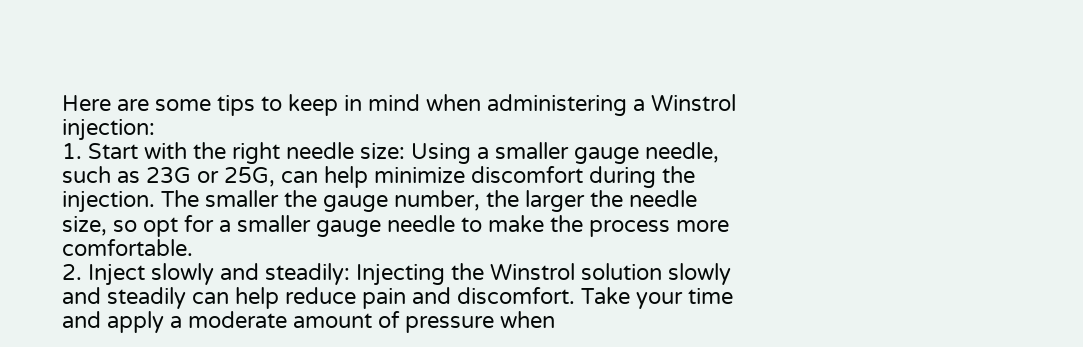Here are some tips to keep in mind when administering a Winstrol injection:
1. Start with the right needle size: Using a smaller gauge needle, such as 23G or 25G, can help minimize discomfort during the injection. The smaller the gauge number, the larger the needle size, so opt for a smaller gauge needle to make the process more comfortable.
2. Inject slowly and steadily: Injecting the Winstrol solution slowly and steadily can help reduce pain and discomfort. Take your time and apply a moderate amount of pressure when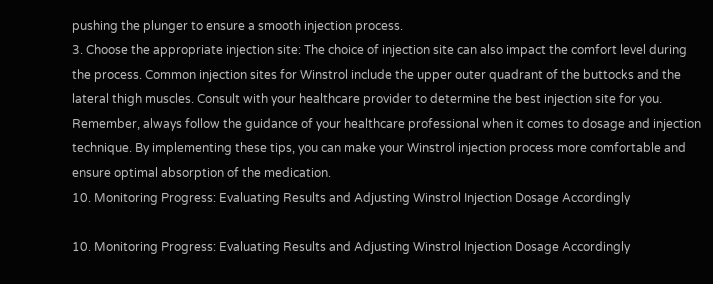pushing the plunger to ensure a smooth injection process.
3. Choose the appropriate injection site: The choice of injection site can also impact the comfort level during the process. Common injection sites for Winstrol include the upper outer quadrant of the buttocks and the lateral thigh muscles. Consult with your healthcare provider to determine the best injection site for you.
Remember, always follow the guidance of your healthcare professional when it comes to dosage and injection technique. By implementing these tips, you can make your Winstrol injection process more comfortable and ensure optimal absorption of the medication.
10. Monitoring Progress: Evaluating Results and Adjusting Winstrol Injection Dosage Accordingly

10. Monitoring Progress: Evaluating Results and Adjusting Winstrol Injection Dosage Accordingly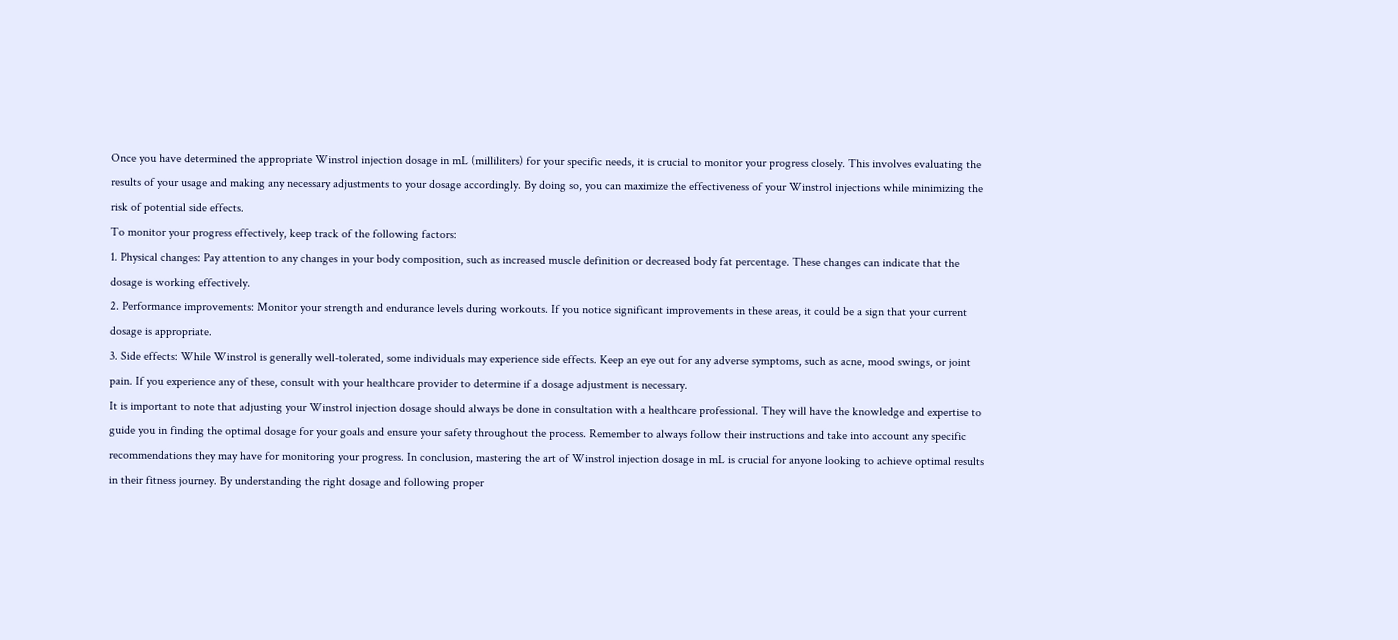Once you have determined the appropriate Winstrol injection dosage in mL (milliliters) for your specific needs, it is crucial to monitor your progress closely. This involves evaluating the results of your usage and making any necessary adjustments to your dosage accordingly. By doing so, you can maximize the effectiveness of your Winstrol injections while minimizing the risk of potential side effects.
To monitor your progress effectively, keep track of the following factors:
1. Physical changes: Pay attention to any changes in your body composition, such as increased muscle definition or decreased body fat percentage. These changes can indicate that the dosage is working effectively.
2. Performance improvements: Monitor your strength and endurance levels during workouts. If you notice significant improvements in these areas, it could be a sign that your current dosage is appropriate.
3. Side effects: While Winstrol is generally well-tolerated, some individuals may experience side effects. Keep an eye out for any adverse symptoms, such as acne, mood swings, or joint pain. If you experience any of these, consult with your healthcare provider to determine if a dosage adjustment is necessary.
It is important to note that adjusting your Winstrol injection dosage should always be done in consultation with a healthcare professional. They will have the knowledge and expertise to guide you in finding the optimal dosage for your goals and ensure your safety throughout the process. Remember to always follow their instructions and take into account any specific recommendations they may have for monitoring your progress. In conclusion, mastering the art of Winstrol injection dosage in mL is crucial for anyone looking to achieve optimal results in their fitness journey. By understanding the right dosage and following proper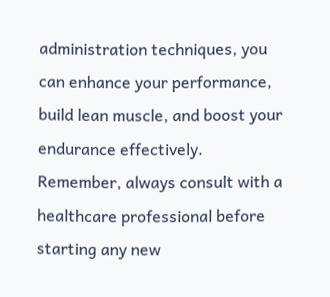administration techniques, you can enhance your performance, build lean muscle, and boost your endurance effectively. Remember, always consult with a healthcare professional before starting any new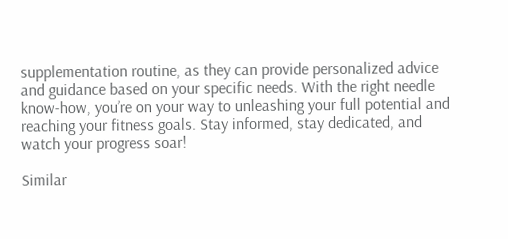supplementation routine, as they can provide personalized advice and guidance based on your specific needs. With the right needle know-how, you’re on your way to unleashing your full potential and reaching your fitness goals. Stay informed, stay dedicated, and watch your progress soar!

Similar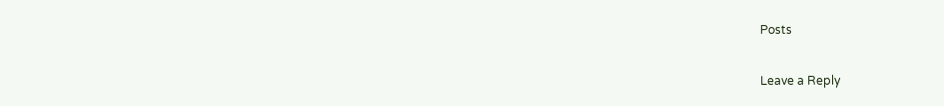Posts

Leave a Reply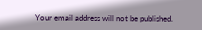Your email address will not be published.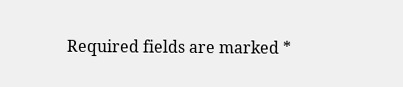Required fields are marked *